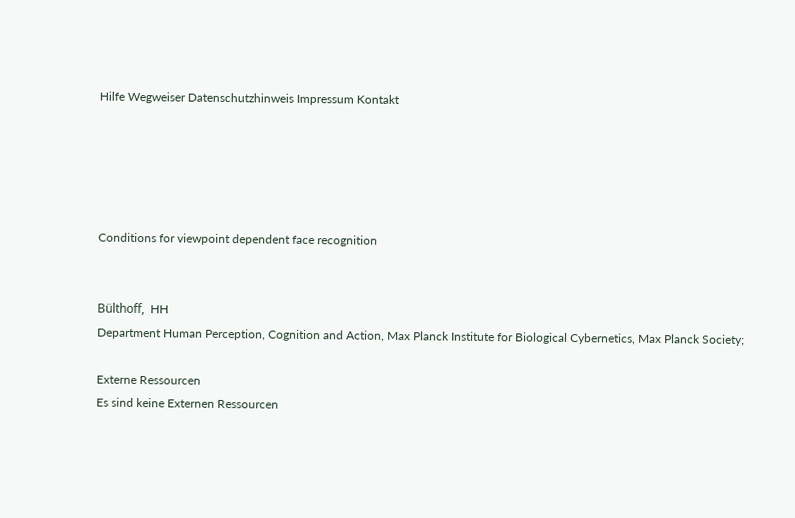Hilfe Wegweiser Datenschutzhinweis Impressum Kontakt





Conditions for viewpoint dependent face recognition


Bülthoff,  HH
Department Human Perception, Cognition and Action, Max Planck Institute for Biological Cybernetics, Max Planck Society;

Externe Ressourcen
Es sind keine Externen Ressourcen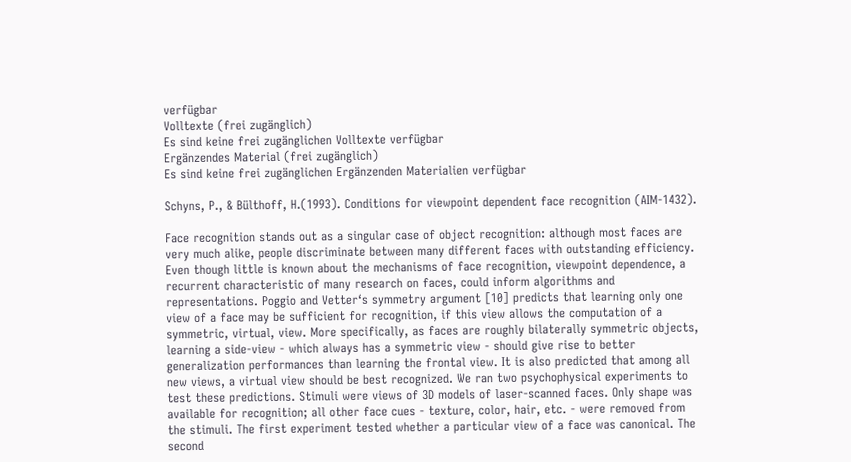verfügbar
Volltexte (frei zugänglich)
Es sind keine frei zugänglichen Volltexte verfügbar
Ergänzendes Material (frei zugänglich)
Es sind keine frei zugänglichen Ergänzenden Materialien verfügbar

Schyns, P., & Bülthoff, H.(1993). Conditions for viewpoint dependent face recognition (AIM-1432).

Face recognition stands out as a singular case of object recognition: although most faces are very much alike, people discriminate between many different faces with outstanding efficiency. Even though little is known about the mechanisms of face recognition, viewpoint dependence, a recurrent characteristic of many research on faces, could inform algorithms and representations. Poggio and Vetter‘s symmetry argument [10] predicts that learning only one view of a face may be sufficient for recognition, if this view allows the computation of a symmetric, virtual, view. More specifically, as faces are roughly bilaterally symmetric objects, learning a side-view - which always has a symmetric view - should give rise to better generalization performances than learning the frontal view. It is also predicted that among all new views, a virtual view should be best recognized. We ran two psychophysical experiments to test these predictions. Stimuli were views of 3D models of laser-scanned faces. Only shape was available for recognition; all other face cues - texture, color, hair, etc. - were removed from the stimuli. The first experiment tested whether a particular view of a face was canonical. The second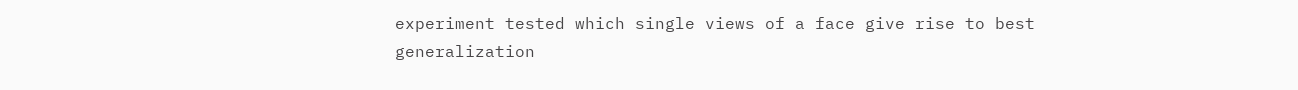experiment tested which single views of a face give rise to best generalization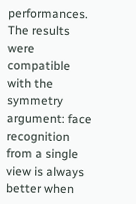performances. The results were compatible with the symmetry argument: face recognition from a single view is always better when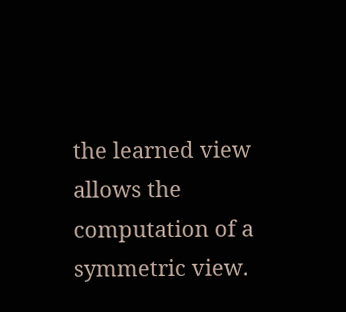the learned view allows the computation of a symmetric view.